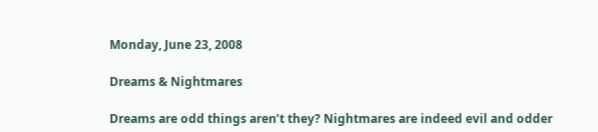Monday, June 23, 2008

Dreams & Nightmares

Dreams are odd things aren’t they? Nightmares are indeed evil and odder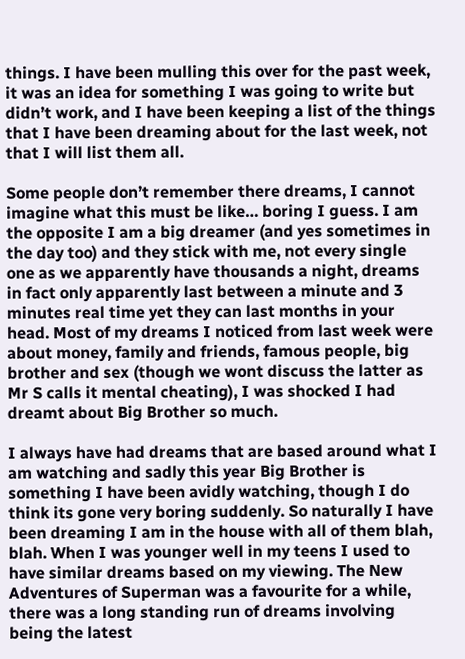things. I have been mulling this over for the past week, it was an idea for something I was going to write but didn’t work, and I have been keeping a list of the things that I have been dreaming about for the last week, not that I will list them all.

Some people don’t remember there dreams, I cannot imagine what this must be like… boring I guess. I am the opposite I am a big dreamer (and yes sometimes in the day too) and they stick with me, not every single one as we apparently have thousands a night, dreams in fact only apparently last between a minute and 3 minutes real time yet they can last months in your head. Most of my dreams I noticed from last week were about money, family and friends, famous people, big brother and sex (though we wont discuss the latter as Mr S calls it mental cheating), I was shocked I had dreamt about Big Brother so much.

I always have had dreams that are based around what I am watching and sadly this year Big Brother is something I have been avidly watching, though I do think its gone very boring suddenly. So naturally I have been dreaming I am in the house with all of them blah, blah. When I was younger well in my teens I used to have similar dreams based on my viewing. The New Adventures of Superman was a favourite for a while, there was a long standing run of dreams involving being the latest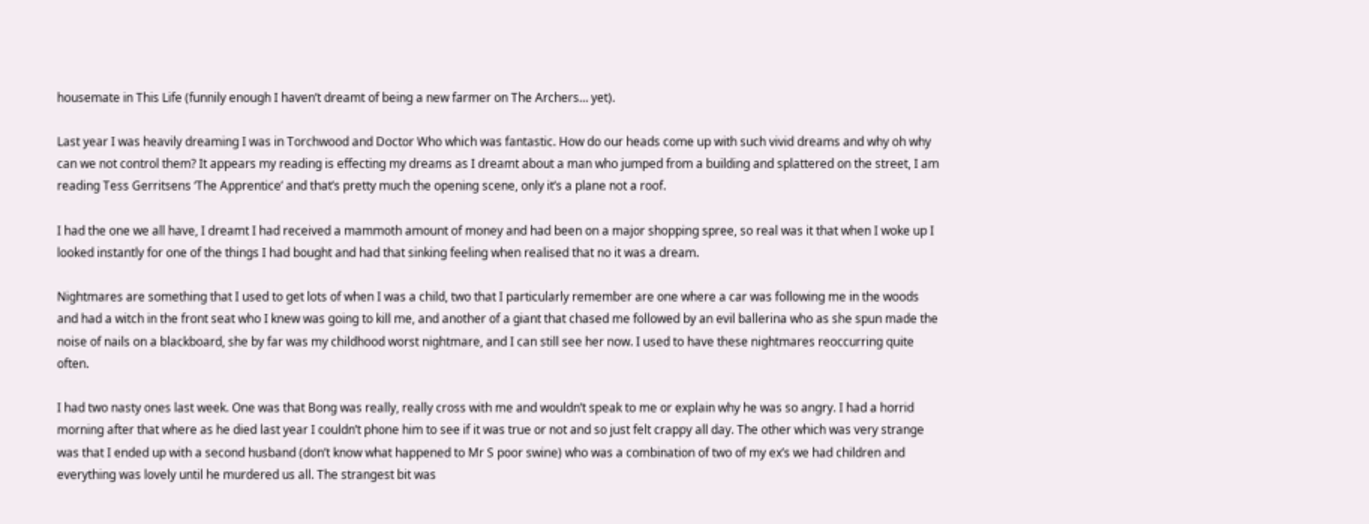housemate in This Life (funnily enough I haven’t dreamt of being a new farmer on The Archers… yet).

Last year I was heavily dreaming I was in Torchwood and Doctor Who which was fantastic. How do our heads come up with such vivid dreams and why oh why can we not control them? It appears my reading is effecting my dreams as I dreamt about a man who jumped from a building and splattered on the street, I am reading Tess Gerritsens ‘The Apprentice’ and that’s pretty much the opening scene, only it’s a plane not a roof.

I had the one we all have, I dreamt I had received a mammoth amount of money and had been on a major shopping spree, so real was it that when I woke up I looked instantly for one of the things I had bought and had that sinking feeling when realised that no it was a dream.

Nightmares are something that I used to get lots of when I was a child, two that I particularly remember are one where a car was following me in the woods and had a witch in the front seat who I knew was going to kill me, and another of a giant that chased me followed by an evil ballerina who as she spun made the noise of nails on a blackboard, she by far was my childhood worst nightmare, and I can still see her now. I used to have these nightmares reoccurring quite often.

I had two nasty ones last week. One was that Bong was really, really cross with me and wouldn’t speak to me or explain why he was so angry. I had a horrid morning after that where as he died last year I couldn’t phone him to see if it was true or not and so just felt crappy all day. The other which was very strange was that I ended up with a second husband (don’t know what happened to Mr S poor swine) who was a combination of two of my ex’s we had children and everything was lovely until he murdered us all. The strangest bit was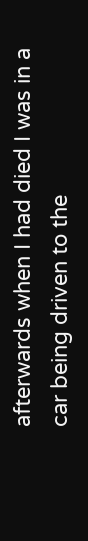afterwards when I had died I was in a car being driven to the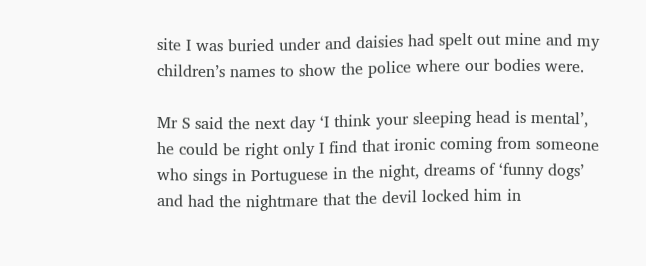site I was buried under and daisies had spelt out mine and my children’s names to show the police where our bodies were.

Mr S said the next day ‘I think your sleeping head is mental’, he could be right only I find that ironic coming from someone who sings in Portuguese in the night, dreams of ‘funny dogs’ and had the nightmare that the devil locked him in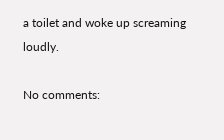a toilet and woke up screaming loudly.

No comments: